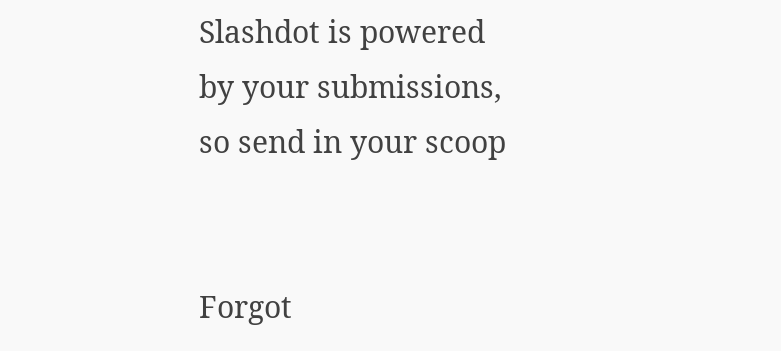Slashdot is powered by your submissions, so send in your scoop


Forgot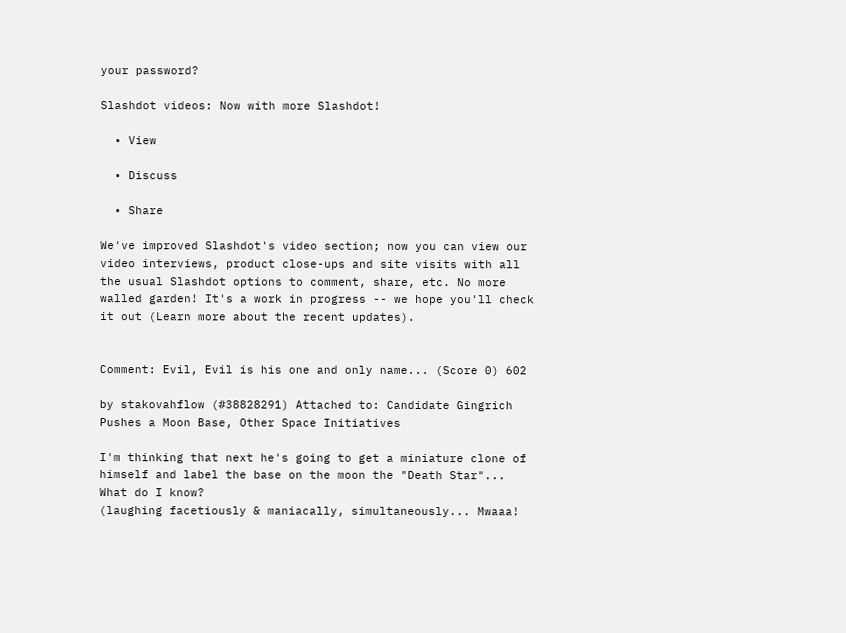your password?

Slashdot videos: Now with more Slashdot!

  • View

  • Discuss

  • Share

We've improved Slashdot's video section; now you can view our video interviews, product close-ups and site visits with all the usual Slashdot options to comment, share, etc. No more walled garden! It's a work in progress -- we hope you'll check it out (Learn more about the recent updates).


Comment: Evil, Evil is his one and only name... (Score 0) 602

by stakovahflow (#38828291) Attached to: Candidate Gingrich Pushes a Moon Base, Other Space Initiatives

I'm thinking that next he's going to get a miniature clone of himself and label the base on the moon the "Death Star"...
What do I know?
(laughing facetiously & maniacally, simultaneously... Mwaaa!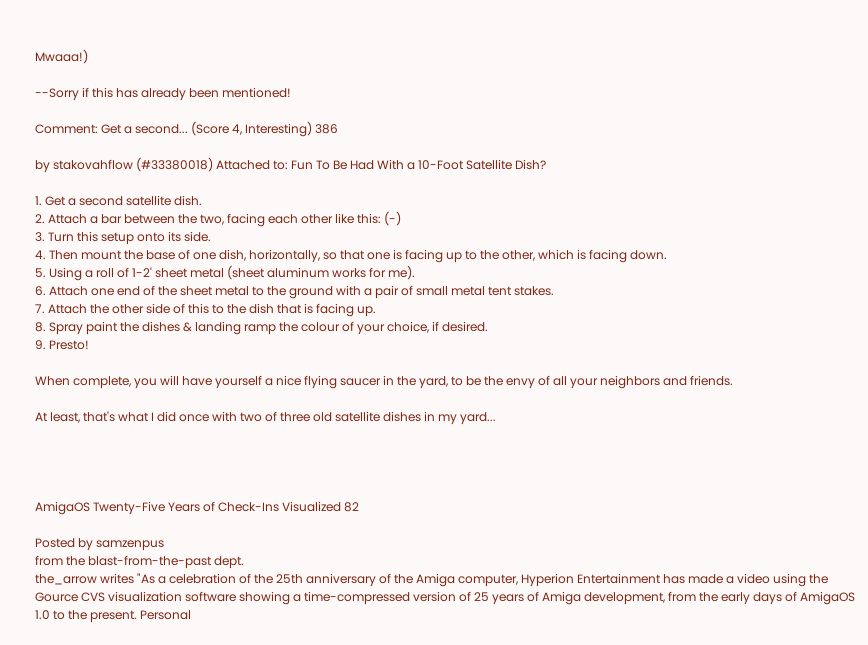Mwaaa!)

--Sorry if this has already been mentioned!

Comment: Get a second... (Score 4, Interesting) 386

by stakovahflow (#33380018) Attached to: Fun To Be Had With a 10-Foot Satellite Dish?

1. Get a second satellite dish.
2. Attach a bar between the two, facing each other like this: (-)
3. Turn this setup onto its side.
4. Then mount the base of one dish, horizontally, so that one is facing up to the other, which is facing down.
5. Using a roll of 1-2' sheet metal (sheet aluminum works for me).
6. Attach one end of the sheet metal to the ground with a pair of small metal tent stakes.
7. Attach the other side of this to the dish that is facing up.
8. Spray paint the dishes & landing ramp the colour of your choice, if desired.
9. Presto!

When complete, you will have yourself a nice flying saucer in the yard, to be the envy of all your neighbors and friends.

At least, that's what I did once with two of three old satellite dishes in my yard...




AmigaOS Twenty-Five Years of Check-Ins Visualized 82

Posted by samzenpus
from the blast-from-the-past dept.
the_arrow writes "As a celebration of the 25th anniversary of the Amiga computer, Hyperion Entertainment has made a video using the Gource CVS visualization software showing a time-compressed version of 25 years of Amiga development, from the early days of AmigaOS 1.0 to the present. Personal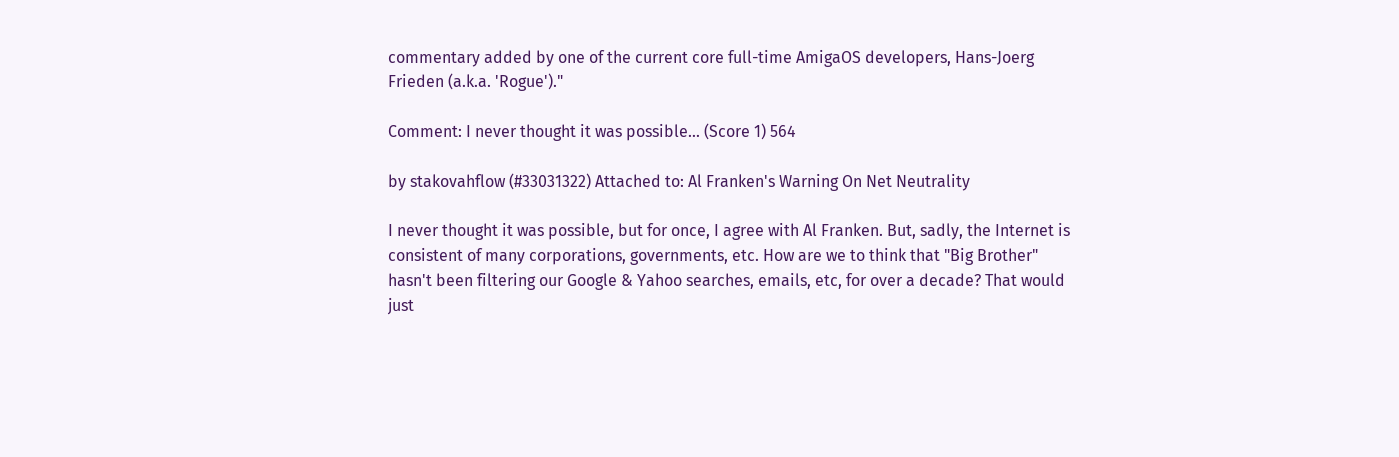commentary added by one of the current core full-time AmigaOS developers, Hans-Joerg Frieden (a.k.a. 'Rogue')."

Comment: I never thought it was possible... (Score 1) 564

by stakovahflow (#33031322) Attached to: Al Franken's Warning On Net Neutrality

I never thought it was possible, but for once, I agree with Al Franken. But, sadly, the Internet is consistent of many corporations, governments, etc. How are we to think that "Big Brother" hasn't been filtering our Google & Yahoo searches, emails, etc, for over a decade? That would just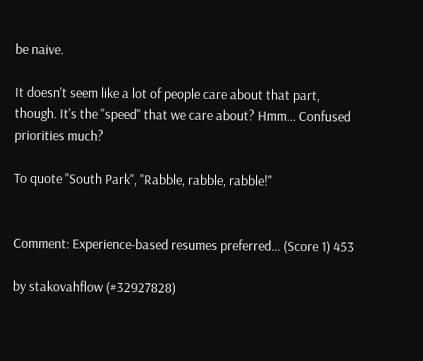be naive.

It doesn't seem like a lot of people care about that part, though. It's the "speed" that we care about? Hmm... Confused priorities much?

To quote "South Park", "Rabble, rabble, rabble!"


Comment: Experience-based resumes preferred... (Score 1) 453

by stakovahflow (#32927828)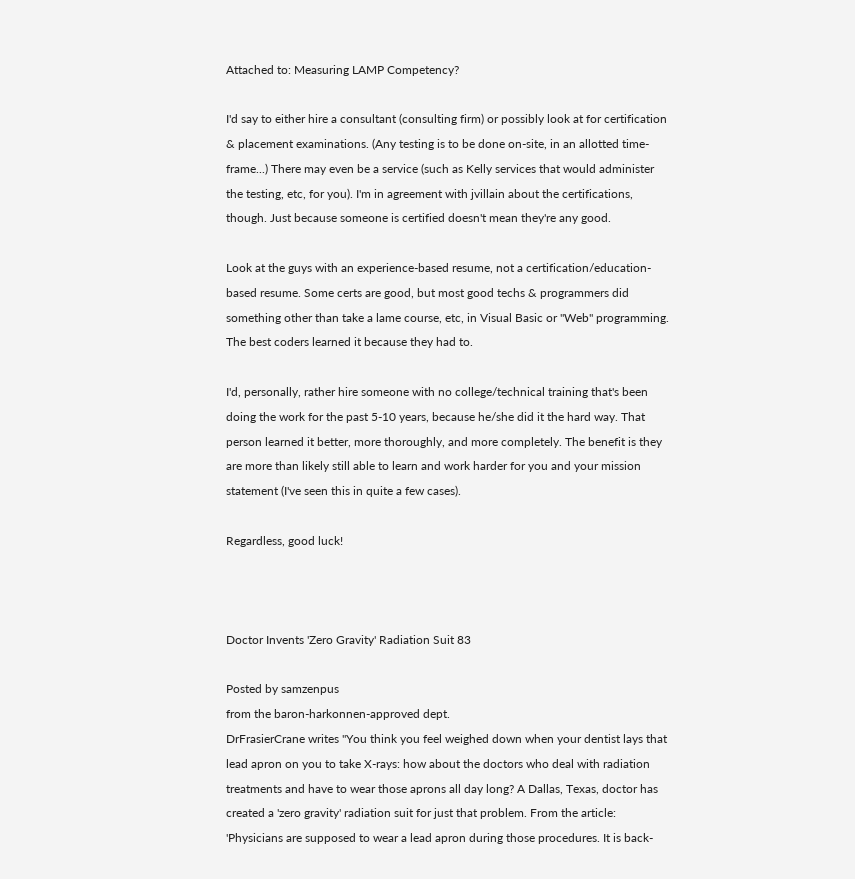Attached to: Measuring LAMP Competency?

I'd say to either hire a consultant (consulting firm) or possibly look at for certification & placement examinations. (Any testing is to be done on-site, in an allotted time-frame...) There may even be a service (such as Kelly services that would administer the testing, etc, for you). I'm in agreement with jvillain about the certifications, though. Just because someone is certified doesn't mean they're any good.

Look at the guys with an experience-based resume, not a certification/education-based resume. Some certs are good, but most good techs & programmers did something other than take a lame course, etc, in Visual Basic or "Web" programming. The best coders learned it because they had to.

I'd, personally, rather hire someone with no college/technical training that's been doing the work for the past 5-10 years, because he/she did it the hard way. That person learned it better, more thoroughly, and more completely. The benefit is they are more than likely still able to learn and work harder for you and your mission statement (I've seen this in quite a few cases).

Regardless, good luck!



Doctor Invents 'Zero Gravity' Radiation Suit 83

Posted by samzenpus
from the baron-harkonnen-approved dept.
DrFrasierCrane writes "You think you feel weighed down when your dentist lays that lead apron on you to take X-rays: how about the doctors who deal with radiation treatments and have to wear those aprons all day long? A Dallas, Texas, doctor has created a 'zero gravity' radiation suit for just that problem. From the article: 'Physicians are supposed to wear a lead apron during those procedures. It is back-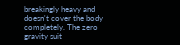breakingly heavy and doesn't cover the body completely. The zero gravity suit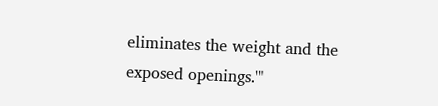eliminates the weight and the exposed openings.'"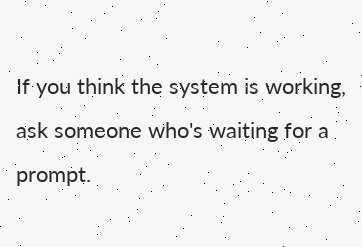If you think the system is working, ask someone who's waiting for a prompt.